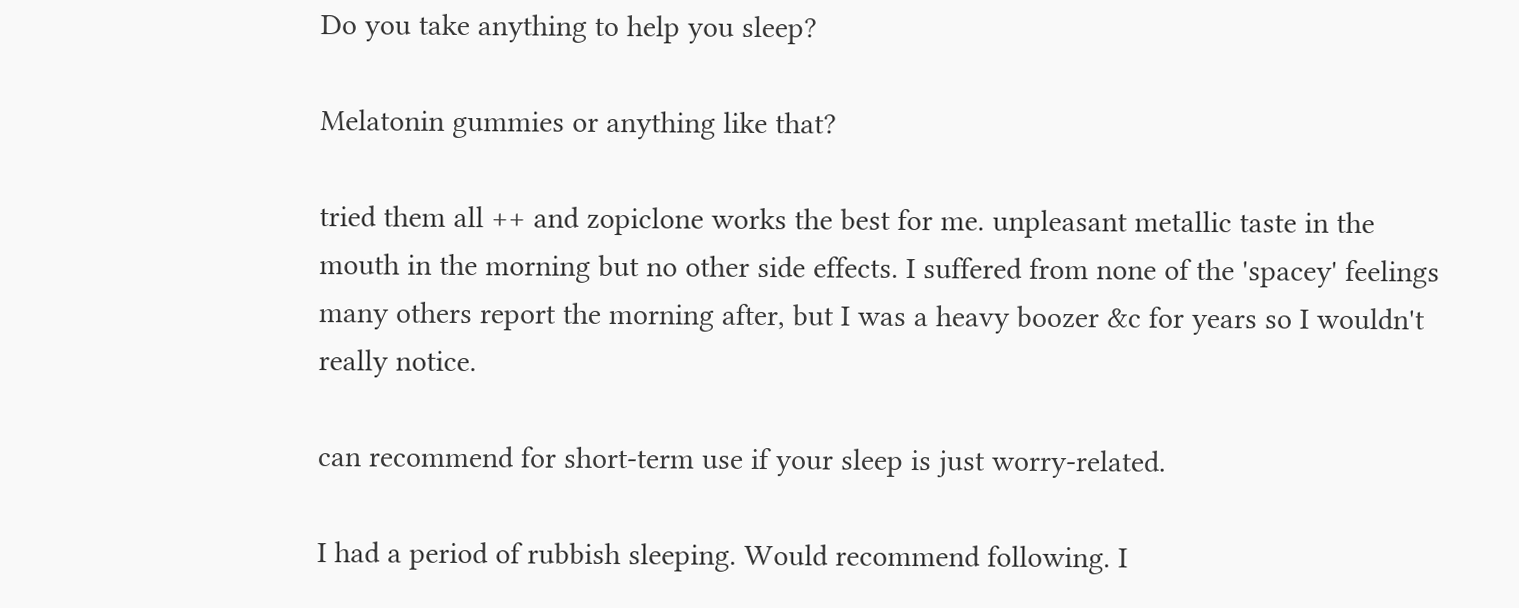Do you take anything to help you sleep?

Melatonin gummies or anything like that?

tried them all ++ and zopiclone works the best for me. unpleasant metallic taste in the mouth in the morning but no other side effects. I suffered from none of the 'spacey' feelings many others report the morning after, but I was a heavy boozer &c for years so I wouldn't really notice.

can recommend for short-term use if your sleep is just worry-related.

I had a period of rubbish sleeping. Would recommend following. I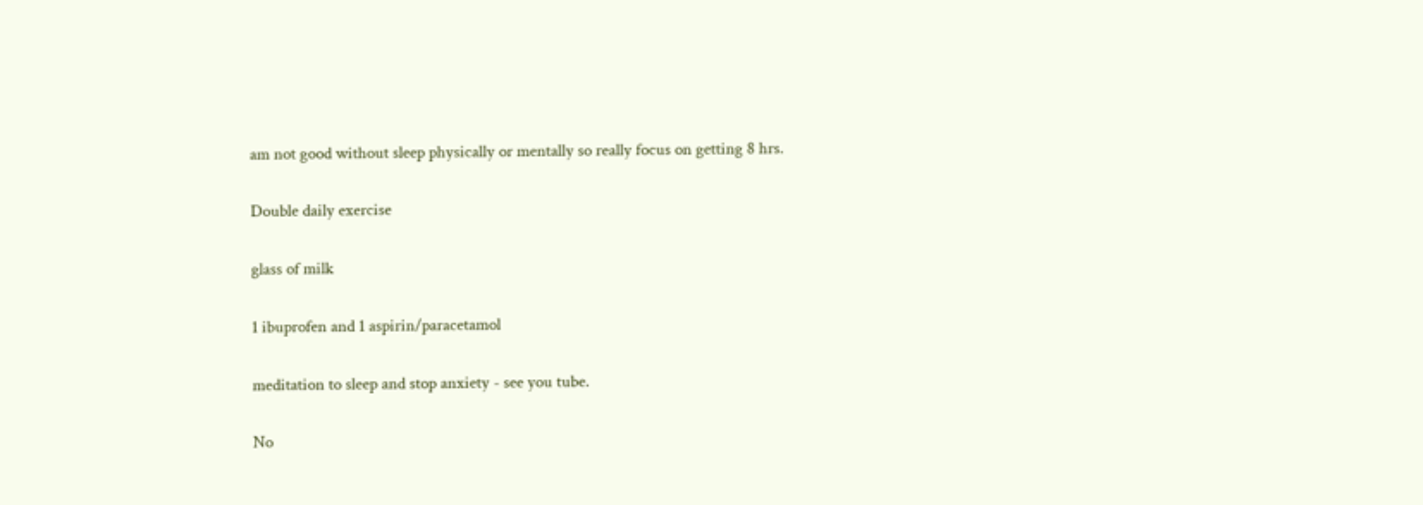am not good without sleep physically or mentally so really focus on getting 8 hrs.

Double daily exercise

glass of milk

1 ibuprofen and 1 aspirin/paracetamol

meditation to sleep and stop anxiety - see you tube.

No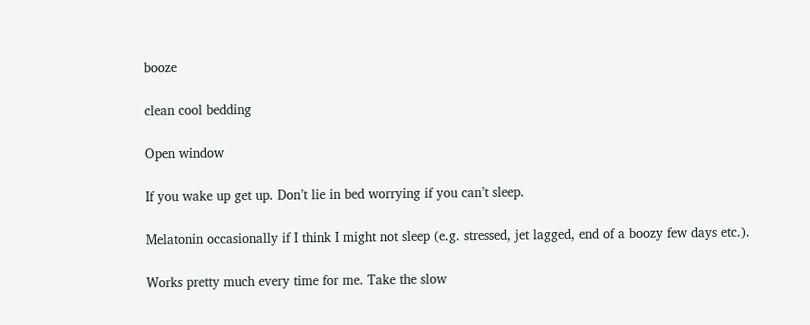booze

clean cool bedding

Open window

If you wake up get up. Don’t lie in bed worrying if you can’t sleep.

Melatonin occasionally if I think I might not sleep (e.g. stressed, jet lagged, end of a boozy few days etc.).

Works pretty much every time for me. Take the slow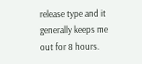release type and it generally keeps me out for 8 hours.